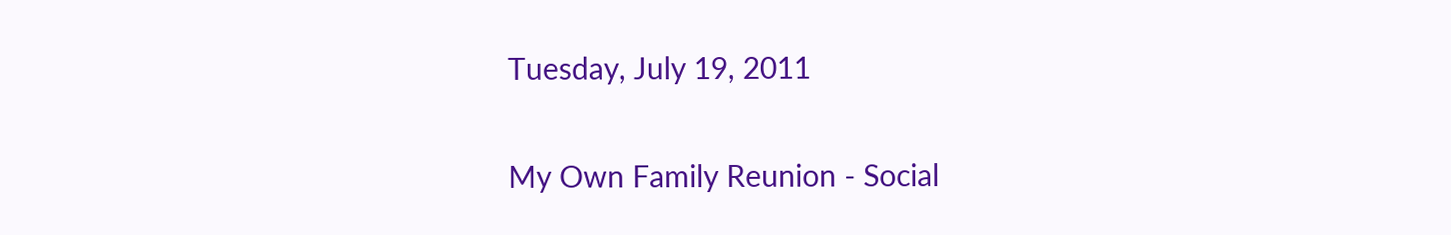Tuesday, July 19, 2011

My Own Family Reunion - Social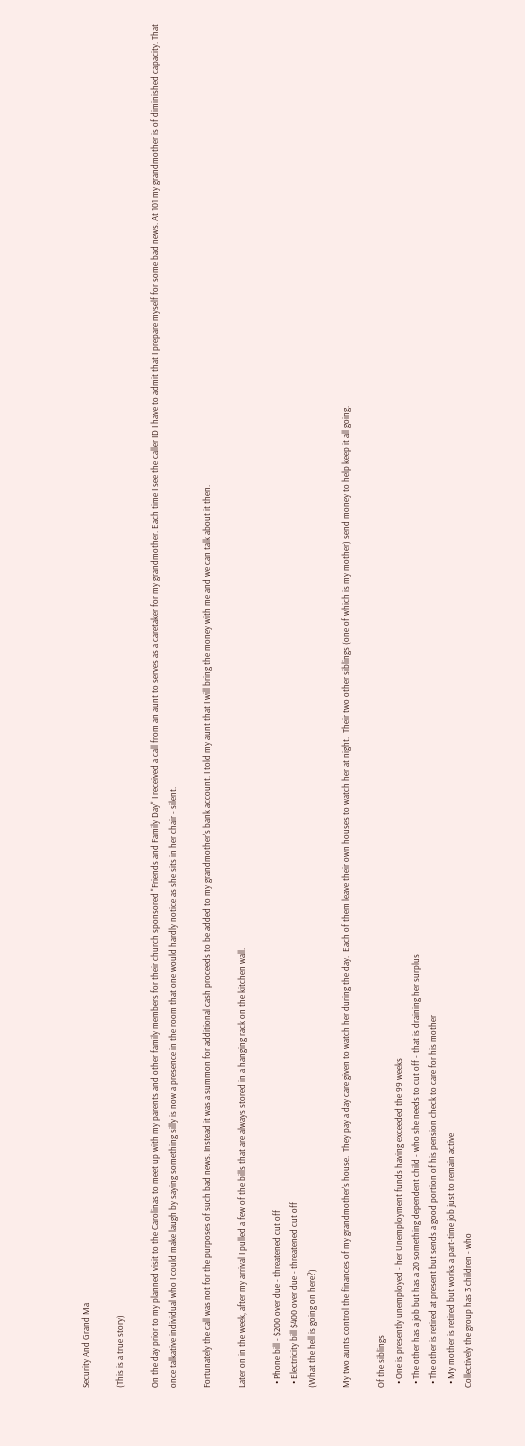Security And Grand Ma

(This is a true story)

On the day prior to my planned visit to the Carolinas to meet up with my parents and other family members for their church sponsored "Friends and Family Day" I received a call from an aunt to serves as a caretaker for my grandmother. Each time I see the caller ID I have to admit that I prepare myself for some bad news. At 101 my grandmother is of diminished capacity. That once talkative individual who I could make laugh by saying something silly is now a presence in the room that one would hardly notice as she sits in her chair - silent.

Fortunately the call was not for the purposes of such bad news. Instead it was a summon for additional cash proceeds to be added to my grandmother's bank account. I told my aunt that I will bring the money with me and we can talk about it then.

Later on in the week, after my arrival I pulled a few of the bills that are always stored in a hanging rack on the kitchen wall.

  • Phone bill - $200 over due - threatened cut off
  • Electricity bill $400 over due - threatened cut off
(What the hell is going on here?)

My two aunts control the finances of my grandmother's house.  They pay a day care given to watch her during the day.  Each of them leave their own houses to watch her at night.  Their two other siblings (one of which is my mother) send money to help keep it all going.

Of the siblings
  • One is presently unemployed - her Unemployment funds having exceeded the 99 weeks
  • The other has a job but has a 20 something dependent child - who she needs to cut off - that is draining her surplus
  • The other is retired at present but sends a good portion of his pension check to care for his mother
  • My mother is retired but works a part-time job just to remain active
Collectively the group has 3 children - who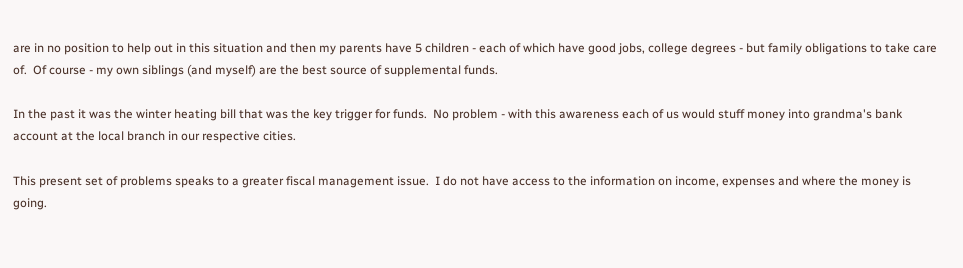are in no position to help out in this situation and then my parents have 5 children - each of which have good jobs, college degrees - but family obligations to take care of.  Of course - my own siblings (and myself) are the best source of supplemental funds.

In the past it was the winter heating bill that was the key trigger for funds.  No problem - with this awareness each of us would stuff money into grandma's bank account at the local branch in our respective cities.

This present set of problems speaks to a greater fiscal management issue.  I do not have access to the information on income, expenses and where the money is going.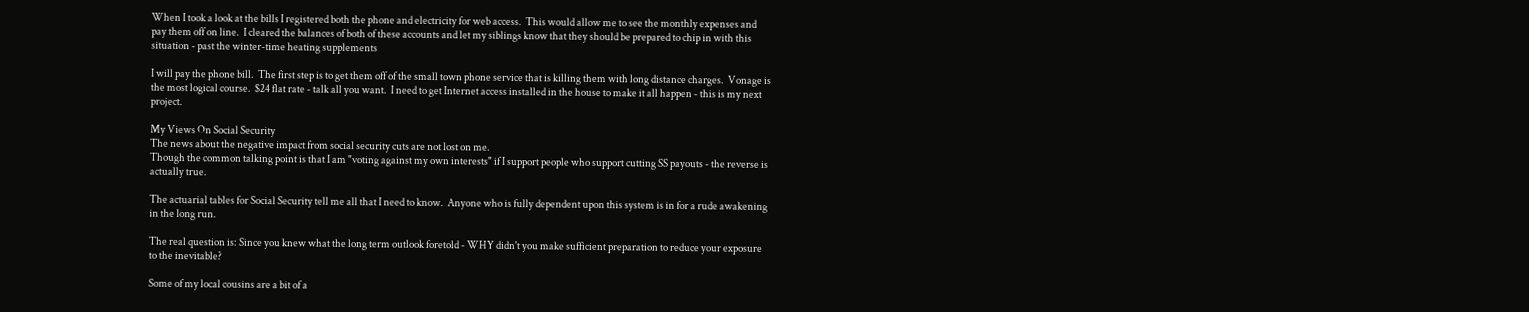When I took a look at the bills I registered both the phone and electricity for web access.  This would allow me to see the monthly expenses and pay them off on line.  I cleared the balances of both of these accounts and let my siblings know that they should be prepared to chip in with this situation - past the winter-time heating supplements

I will pay the phone bill.  The first step is to get them off of the small town phone service that is killing them with long distance charges.  Vonage is the most logical course.  $24 flat rate - talk all you want.  I need to get Internet access installed in the house to make it all happen - this is my next project.

My Views On Social Security
The news about the negative impact from social security cuts are not lost on me.
Though the common talking point is that I am "voting against my own interests" if I support people who support cutting SS payouts - the reverse is actually true.

The actuarial tables for Social Security tell me all that I need to know.  Anyone who is fully dependent upon this system is in for a rude awakening in the long run.

The real question is: Since you knew what the long term outlook foretold - WHY didn't you make sufficient preparation to reduce your exposure to the inevitable?

Some of my local cousins are a bit of a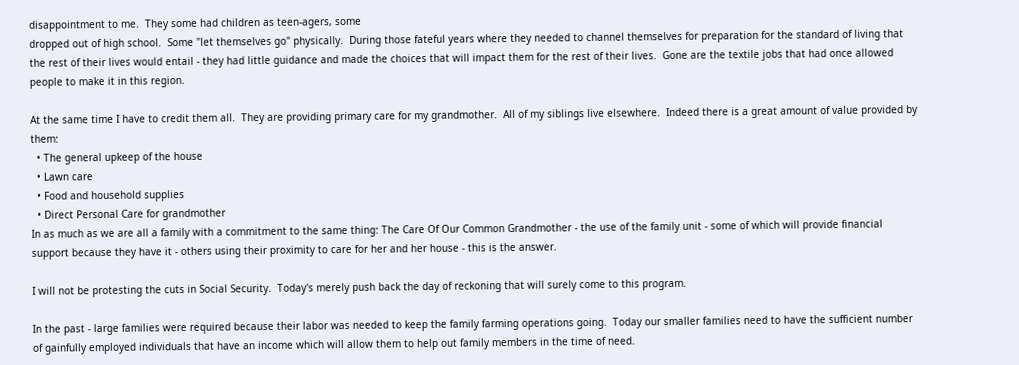disappointment to me.  They some had children as teen-agers, some
dropped out of high school.  Some "let themselves go" physically.  During those fateful years where they needed to channel themselves for preparation for the standard of living that the rest of their lives would entail - they had little guidance and made the choices that will impact them for the rest of their lives.  Gone are the textile jobs that had once allowed people to make it in this region.

At the same time I have to credit them all.  They are providing primary care for my grandmother.  All of my siblings live elsewhere.  Indeed there is a great amount of value provided by them:
  • The general upkeep of the house
  • Lawn care
  • Food and household supplies
  • Direct Personal Care for grandmother
In as much as we are all a family with a commitment to the same thing: The Care Of Our Common Grandmother - the use of the family unit - some of which will provide financial support because they have it - others using their proximity to care for her and her house - this is the answer.

I will not be protesting the cuts in Social Security.  Today's merely push back the day of reckoning that will surely come to this program.

In the past - large families were required because their labor was needed to keep the family farming operations going.  Today our smaller families need to have the sufficient number of gainfully employed individuals that have an income which will allow them to help out family members in the time of need.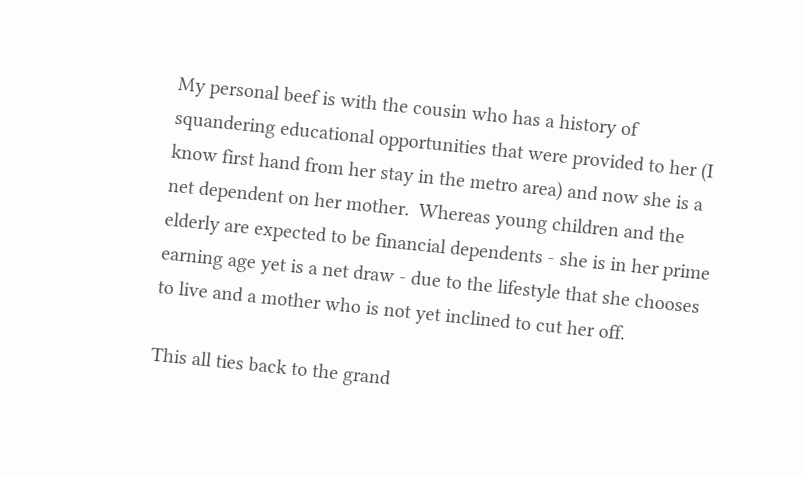My personal beef is with the cousin who has a history of squandering educational opportunities that were provided to her (I know first hand from her stay in the metro area) and now she is a net dependent on her mother.  Whereas young children and the elderly are expected to be financial dependents - she is in her prime earning age yet is a net draw - due to the lifestyle that she chooses to live and a mother who is not yet inclined to cut her off.

This all ties back to the grand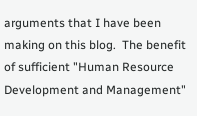arguments that I have been making on this blog.  The benefit of sufficient "Human Resource Development and Management"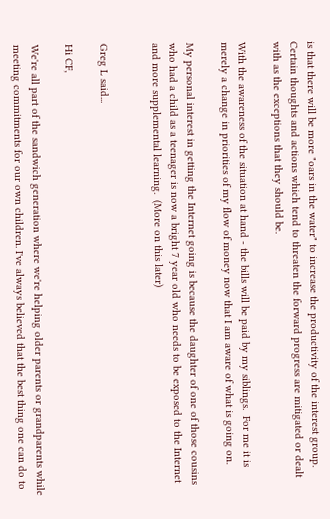is that there will be more "oars in the water" to increase the productivity of the interest group.   Certain thoughts and actions which tend to threaten the forward progress are mitigated or dealt with as the exceptions that they should be.

With the awareness of the situation at hand - the bills will be paid by my siblings.  For me it is merely a change in priorities of my flow of money now that I am aware of what is going on.

My personal interest in getting the Internet going is because the daughter of one of those cousins who had a child as a teenager is now a bright 7 year old who needs to be exposed to the Internet and more supplemental learning.  (More on this later)


Greg L said...

Hi CF,

We're all part of the sandwich generation where we're helping older parents or grandparents while meeting commitments for our own children. I've always believed that the best thing one can do to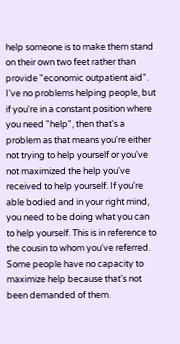help someone is to make them stand on their own two feet rather than provide "economic outpatient aid". I've no problems helping people, but if you're in a constant position where you need "help", then that's a problem as that means you're either not trying to help yourself or you've not maximized the help you've received to help yourself. If you're able bodied and in your right mind, you need to be doing what you can to help yourself. This is in reference to the cousin to whom you've referred. Some people have no capacity to maximize help because that's not been demanded of them.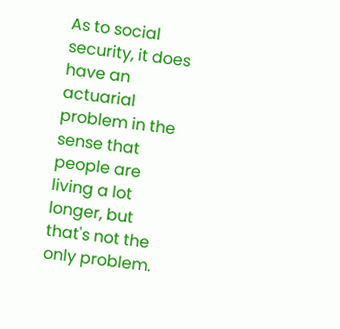As to social security, it does have an actuarial problem in the sense that people are living a lot longer, but that's not the only problem.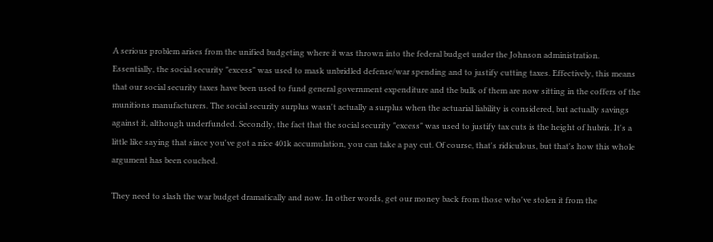A serious problem arises from the unified budgeting where it was thrown into the federal budget under the Johnson administration. Essentially, the social security "excess" was used to mask unbridled defense/war spending and to justify cutting taxes. Effectively, this means that our social security taxes have been used to fund general government expenditure and the bulk of them are now sitting in the coffers of the munitions manufacturers. The social security surplus wasn't actually a surplus when the actuarial liability is considered, but actually savings against it, although underfunded. Secondly, the fact that the social security "excess" was used to justify tax cuts is the height of hubris. It's a little like saying that since you've got a nice 401k accumulation, you can take a pay cut. Of course, that's ridiculous, but that's how this whole argument has been couched.

They need to slash the war budget dramatically and now. In other words, get our money back from those who've stolen it from the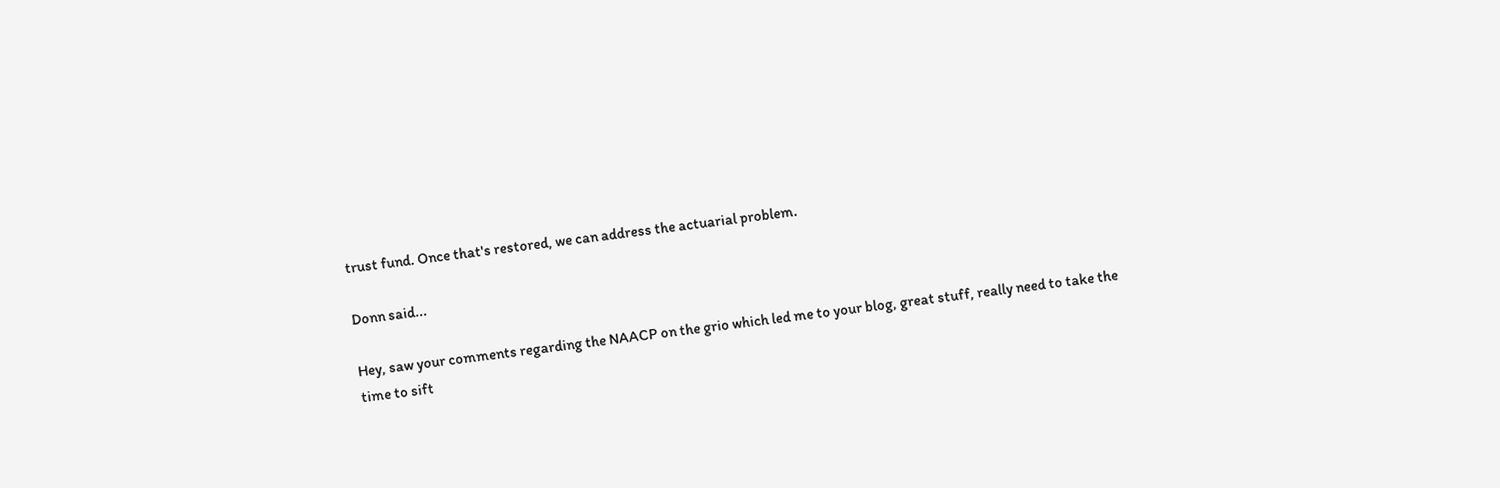trust fund. Once that's restored, we can address the actuarial problem.

Donn said...

Hey, saw your comments regarding the NAACP on the grio which led me to your blog, great stuff, really need to take the time to sift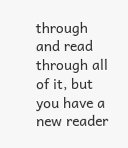through and read through all of it, but you have a new reader